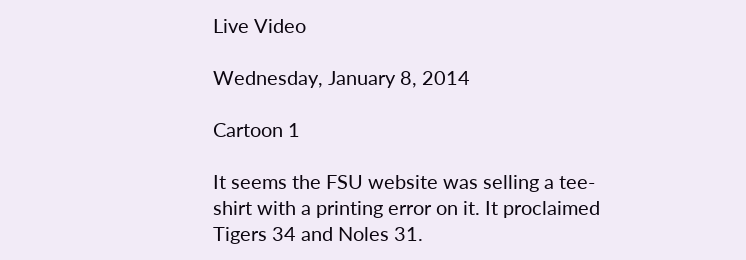Live Video

Wednesday, January 8, 2014

Cartoon 1

It seems the FSU website was selling a tee-shirt with a printing error on it. It proclaimed Tigers 34 and Noles 31.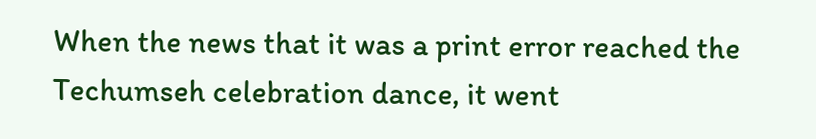When the news that it was a print error reached the Techumseh celebration dance, it went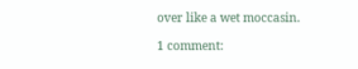over like a wet moccasin.

1 comment: